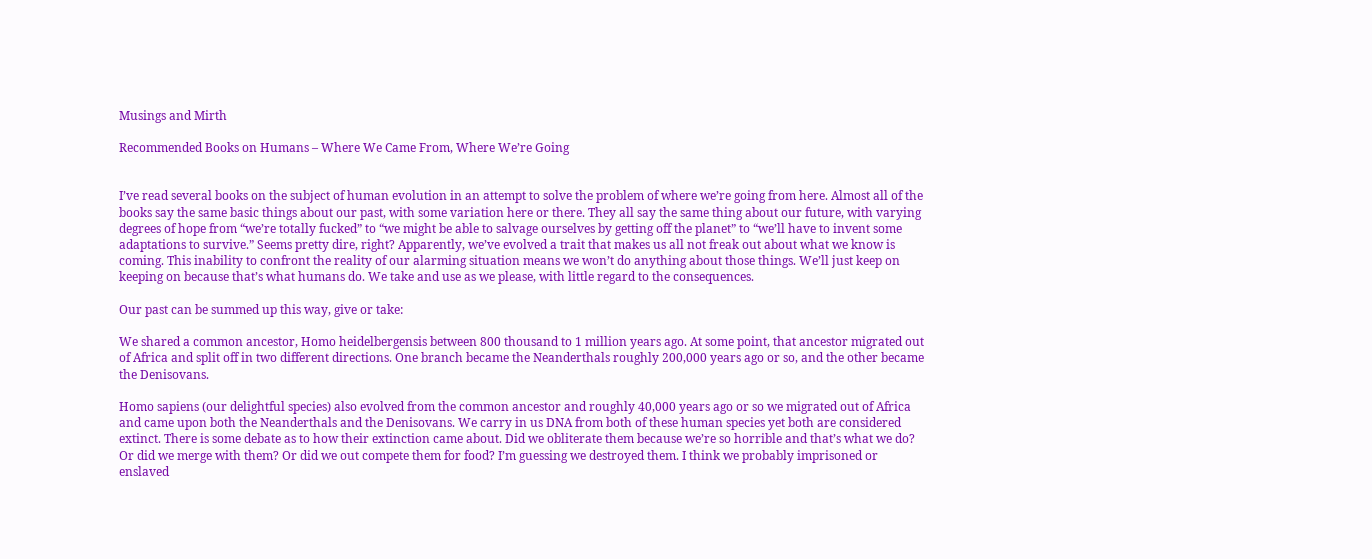Musings and Mirth

Recommended Books on Humans – Where We Came From, Where We’re Going


I’ve read several books on the subject of human evolution in an attempt to solve the problem of where we’re going from here. Almost all of the books say the same basic things about our past, with some variation here or there. They all say the same thing about our future, with varying degrees of hope from “we’re totally fucked” to “we might be able to salvage ourselves by getting off the planet” to “we’ll have to invent some adaptations to survive.” Seems pretty dire, right? Apparently, we’ve evolved a trait that makes us all not freak out about what we know is coming. This inability to confront the reality of our alarming situation means we won’t do anything about those things. We’ll just keep on keeping on because that’s what humans do. We take and use as we please, with little regard to the consequences.

Our past can be summed up this way, give or take:

We shared a common ancestor, Homo heidelbergensis between 800 thousand to 1 million years ago. At some point, that ancestor migrated out of Africa and split off in two different directions. One branch became the Neanderthals roughly 200,000 years ago or so, and the other became the Denisovans.

Homo sapiens (our delightful species) also evolved from the common ancestor and roughly 40,000 years ago or so we migrated out of Africa and came upon both the Neanderthals and the Denisovans. We carry in us DNA from both of these human species yet both are considered extinct. There is some debate as to how their extinction came about. Did we obliterate them because we’re so horrible and that’s what we do? Or did we merge with them? Or did we out compete them for food? I’m guessing we destroyed them. I think we probably imprisoned or enslaved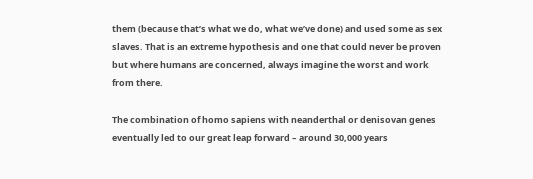them (because that’s what we do, what we’ve done) and used some as sex slaves. That is an extreme hypothesis and one that could never be proven but where humans are concerned, always imagine the worst and work from there.

The combination of homo sapiens with neanderthal or denisovan genes eventually led to our great leap forward – around 30,000 years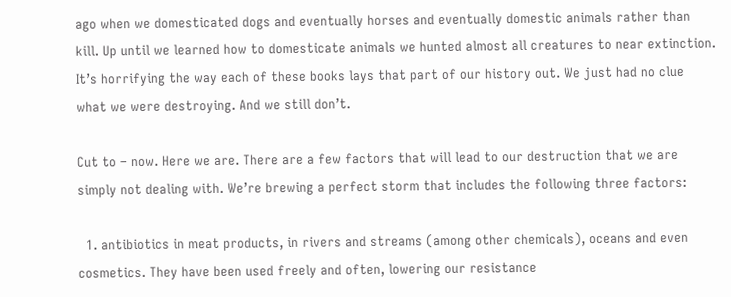ago when we domesticated dogs and eventually horses and eventually domestic animals rather than kill. Up until we learned how to domesticate animals we hunted almost all creatures to near extinction. It’s horrifying the way each of these books lays that part of our history out. We just had no clue what we were destroying. And we still don’t.

Cut to – now. Here we are. There are a few factors that will lead to our destruction that we are simply not dealing with. We’re brewing a perfect storm that includes the following three factors:

  1. antibiotics in meat products, in rivers and streams (among other chemicals), oceans and even cosmetics. They have been used freely and often, lowering our resistance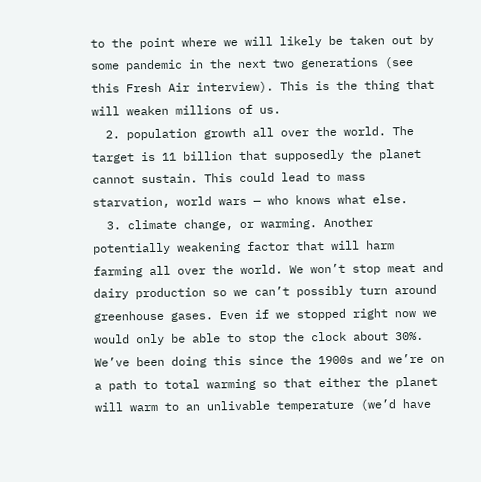to the point where we will likely be taken out by some pandemic in the next two generations (see this Fresh Air interview). This is the thing that will weaken millions of us.
  2. population growth all over the world. The target is 11 billion that supposedly the planet cannot sustain. This could lead to mass starvation, world wars — who knows what else.
  3. climate change, or warming. Another potentially weakening factor that will harm farming all over the world. We won’t stop meat and dairy production so we can’t possibly turn around greenhouse gases. Even if we stopped right now we would only be able to stop the clock about 30%. We’ve been doing this since the 1900s and we’re on a path to total warming so that either the planet will warm to an unlivable temperature (we’d have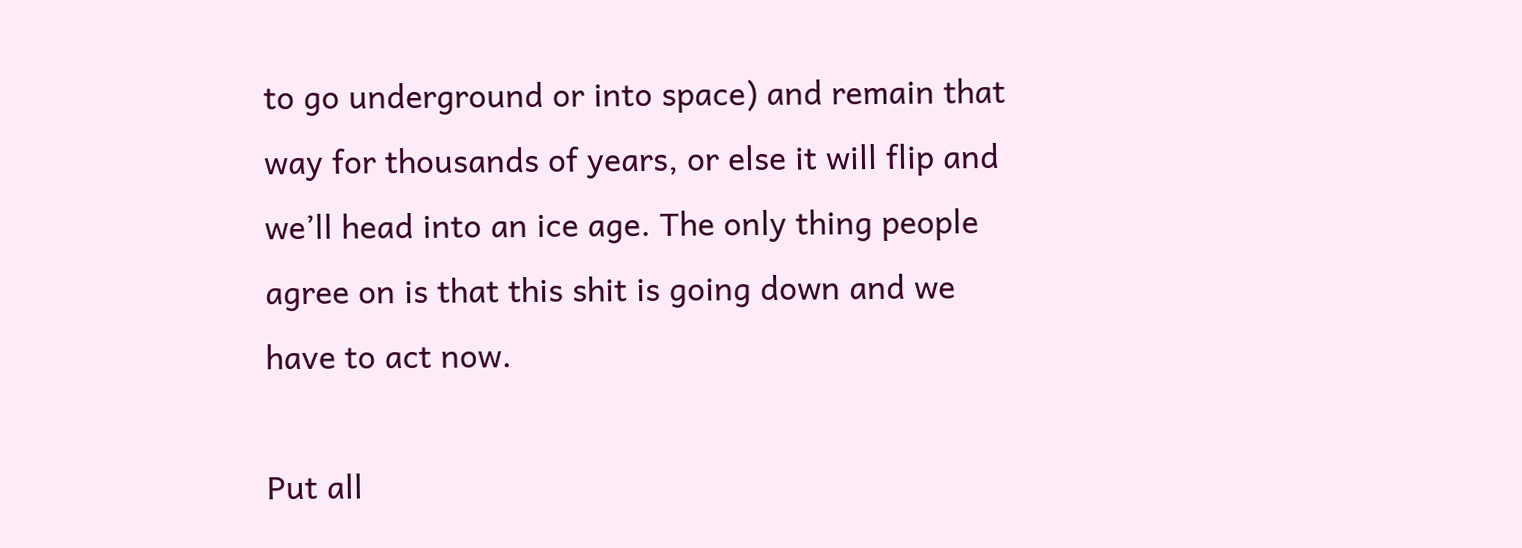to go underground or into space) and remain that way for thousands of years, or else it will flip and we’ll head into an ice age. The only thing people agree on is that this shit is going down and we have to act now.

Put all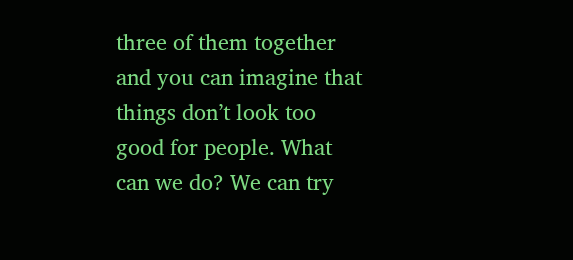three of them together and you can imagine that things don’t look too good for people. What can we do? We can try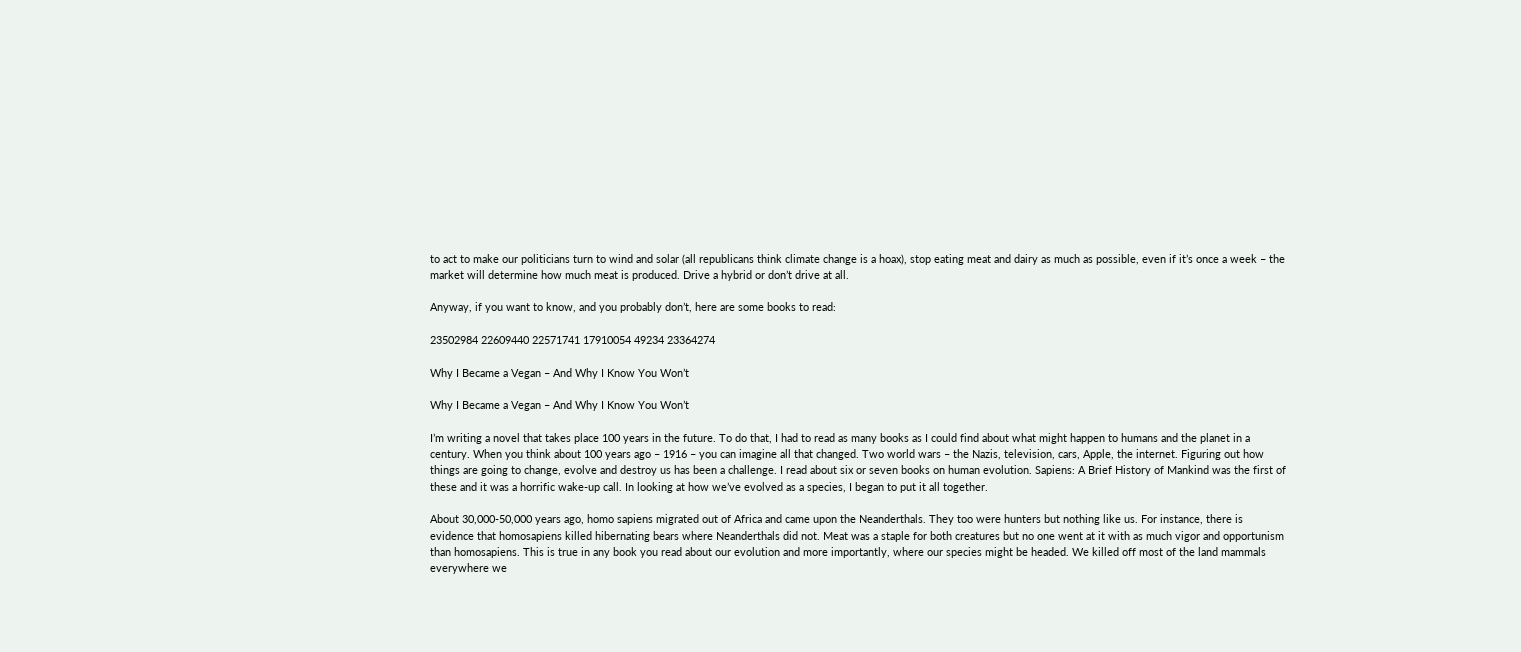to act to make our politicians turn to wind and solar (all republicans think climate change is a hoax), stop eating meat and dairy as much as possible, even if it’s once a week – the market will determine how much meat is produced. Drive a hybrid or don’t drive at all.

Anyway, if you want to know, and you probably don’t, here are some books to read:

23502984 22609440 22571741 17910054 49234 23364274

Why I Became a Vegan – And Why I Know You Won’t

Why I Became a Vegan – And Why I Know You Won’t

I’m writing a novel that takes place 100 years in the future. To do that, I had to read as many books as I could find about what might happen to humans and the planet in a century. When you think about 100 years ago – 1916 – you can imagine all that changed. Two world wars – the Nazis, television, cars, Apple, the internet. Figuring out how things are going to change, evolve and destroy us has been a challenge. I read about six or seven books on human evolution. Sapiens: A Brief History of Mankind was the first of these and it was a horrific wake-up call. In looking at how we’ve evolved as a species, I began to put it all together.

About 30,000-50,000 years ago, homo sapiens migrated out of Africa and came upon the Neanderthals. They too were hunters but nothing like us. For instance, there is evidence that homosapiens killed hibernating bears where Neanderthals did not. Meat was a staple for both creatures but no one went at it with as much vigor and opportunism than homosapiens. This is true in any book you read about our evolution and more importantly, where our species might be headed. We killed off most of the land mammals everywhere we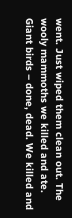went. Just wiped them clean out. The wooly mammoths we killed and ate. Giant birds – done, dead. We killed and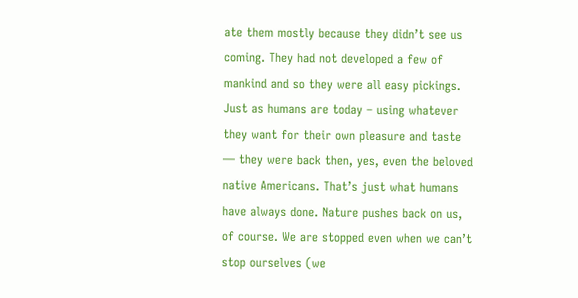ate them mostly because they didn’t see us coming. They had not developed a few of mankind and so they were all easy pickings. Just as humans are today – using whatever they want for their own pleasure and taste — they were back then, yes, even the beloved native Americans. That’s just what humans have always done. Nature pushes back on us, of course. We are stopped even when we can’t stop ourselves (we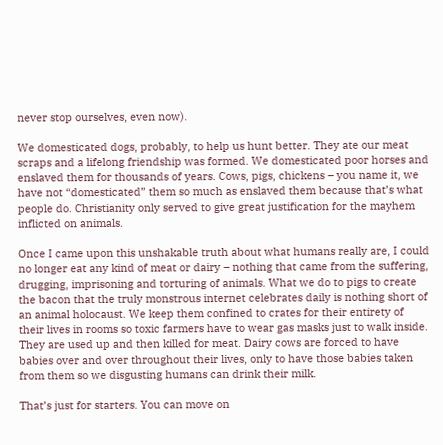never stop ourselves, even now).

We domesticated dogs, probably, to help us hunt better. They ate our meat scraps and a lifelong friendship was formed. We domesticated poor horses and enslaved them for thousands of years. Cows, pigs, chickens – you name it, we have not “domesticated” them so much as enslaved them because that’s what people do. Christianity only served to give great justification for the mayhem inflicted on animals.

Once I came upon this unshakable truth about what humans really are, I could no longer eat any kind of meat or dairy – nothing that came from the suffering, drugging, imprisoning and torturing of animals. What we do to pigs to create the bacon that the truly monstrous internet celebrates daily is nothing short of an animal holocaust. We keep them confined to crates for their entirety of their lives in rooms so toxic farmers have to wear gas masks just to walk inside. They are used up and then killed for meat. Dairy cows are forced to have babies over and over throughout their lives, only to have those babies taken from them so we disgusting humans can drink their milk.

That’s just for starters. You can move on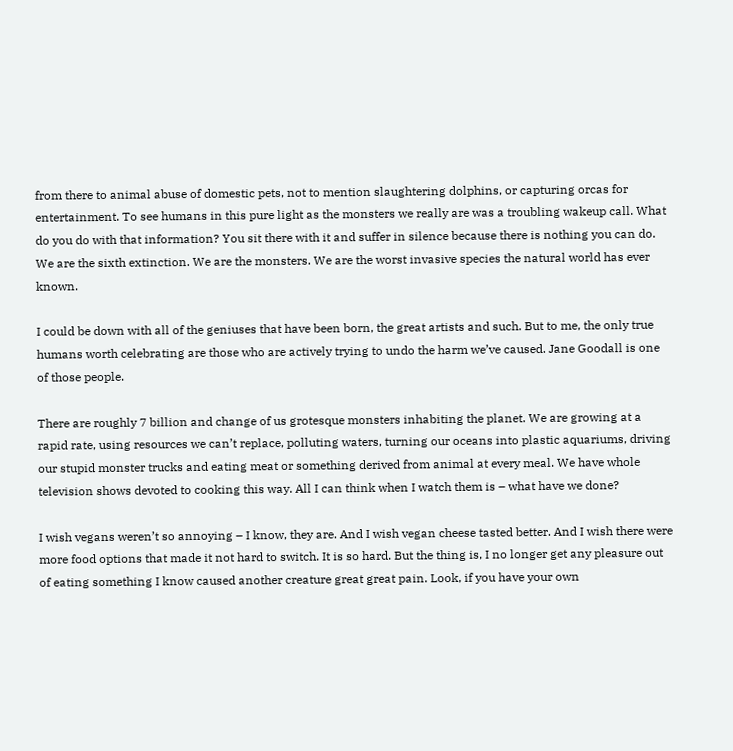from there to animal abuse of domestic pets, not to mention slaughtering dolphins, or capturing orcas for entertainment. To see humans in this pure light as the monsters we really are was a troubling wakeup call. What do you do with that information? You sit there with it and suffer in silence because there is nothing you can do. We are the sixth extinction. We are the monsters. We are the worst invasive species the natural world has ever known.

I could be down with all of the geniuses that have been born, the great artists and such. But to me, the only true humans worth celebrating are those who are actively trying to undo the harm we’ve caused. Jane Goodall is one of those people.

There are roughly 7 billion and change of us grotesque monsters inhabiting the planet. We are growing at a rapid rate, using resources we can’t replace, polluting waters, turning our oceans into plastic aquariums, driving our stupid monster trucks and eating meat or something derived from animal at every meal. We have whole television shows devoted to cooking this way. All I can think when I watch them is – what have we done?

I wish vegans weren’t so annoying – I know, they are. And I wish vegan cheese tasted better. And I wish there were more food options that made it not hard to switch. It is so hard. But the thing is, I no longer get any pleasure out of eating something I know caused another creature great great pain. Look, if you have your own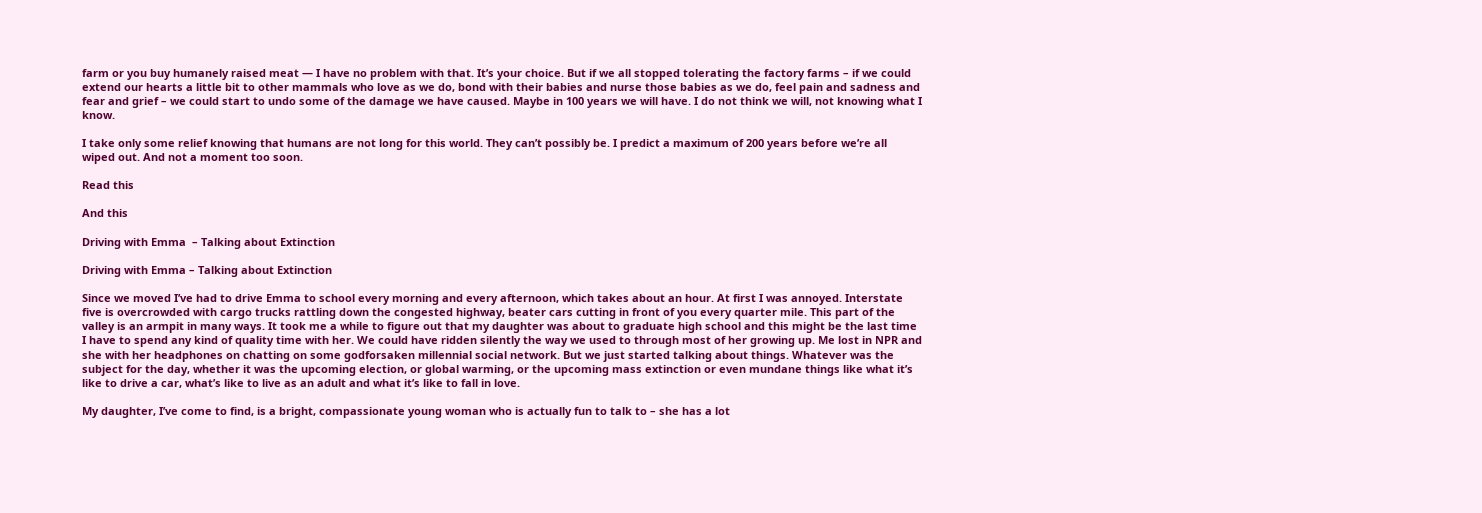farm or you buy humanely raised meat — I have no problem with that. It’s your choice. But if we all stopped tolerating the factory farms – if we could extend our hearts a little bit to other mammals who love as we do, bond with their babies and nurse those babies as we do, feel pain and sadness and fear and grief – we could start to undo some of the damage we have caused. Maybe in 100 years we will have. I do not think we will, not knowing what I know.

I take only some relief knowing that humans are not long for this world. They can’t possibly be. I predict a maximum of 200 years before we’re all wiped out. And not a moment too soon.

Read this

And this

Driving with Emma  – Talking about Extinction

Driving with Emma – Talking about Extinction

Since we moved I’ve had to drive Emma to school every morning and every afternoon, which takes about an hour. At first I was annoyed. Interstate five is overcrowded with cargo trucks rattling down the congested highway, beater cars cutting in front of you every quarter mile. This part of the valley is an armpit in many ways. It took me a while to figure out that my daughter was about to graduate high school and this might be the last time I have to spend any kind of quality time with her. We could have ridden silently the way we used to through most of her growing up. Me lost in NPR and she with her headphones on chatting on some godforsaken millennial social network. But we just started talking about things. Whatever was the subject for the day, whether it was the upcoming election, or global warming, or the upcoming mass extinction or even mundane things like what it’s like to drive a car, what’s like to live as an adult and what it’s like to fall in love.

My daughter, I’ve come to find, is a bright, compassionate young woman who is actually fun to talk to – she has a lot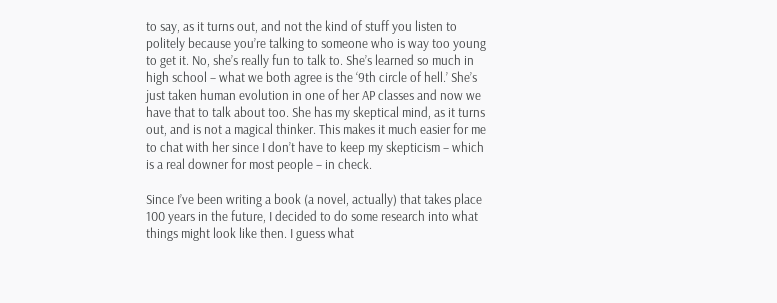to say, as it turns out, and not the kind of stuff you listen to politely because you’re talking to someone who is way too young to get it. No, she’s really fun to talk to. She’s learned so much in high school – what we both agree is the ‘9th circle of hell.’ She’s just taken human evolution in one of her AP classes and now we have that to talk about too. She has my skeptical mind, as it turns out, and is not a magical thinker. This makes it much easier for me to chat with her since I don’t have to keep my skepticism – which is a real downer for most people – in check.

Since I’ve been writing a book (a novel, actually) that takes place 100 years in the future, I decided to do some research into what things might look like then. I guess what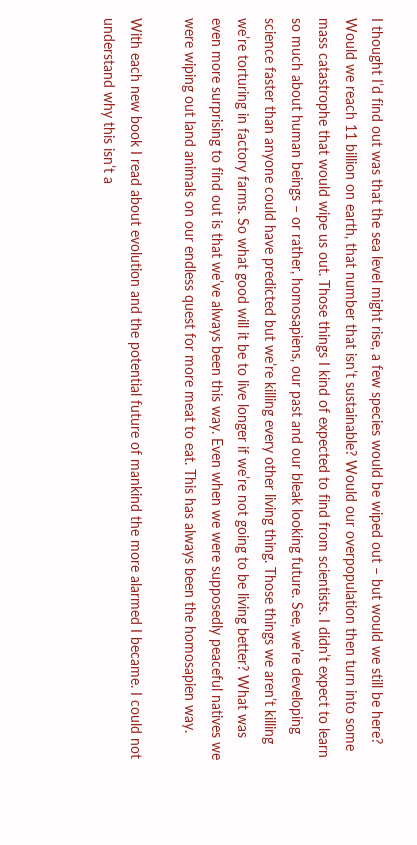I thought I’d find out was that the sea level might rise, a few species would be wiped out – but would we still be here? Would we reach 11 billion on earth, that number that isn’t sustainable? Would our overpopulation then turn into some mass catastrophe that would wipe us out. Those things I kind of expected to find from scientists. I didn’t expect to learn so much about human beings – or rather, homosapiens, our past and our bleak looking future. See, we’re developing science faster than anyone could have predicted but we’re killing every other living thing. Those things we aren’t killing we’re torturing in factory farms. So what good will it be to live longer if we’re not going to be living better? What was even more surprising to find out is that we’ve always been this way. Even when we were supposedly peaceful natives we were wiping out land animals on our endless quest for more meat to eat. This has always been the homosapien way.

With each new book I read about evolution and the potential future of mankind the more alarmed I became. I could not understand why this isn’t a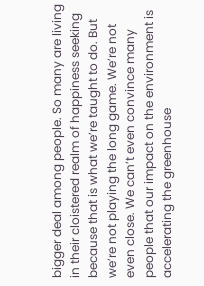bigger deal among people. So many are living in their cloistered realm of happiness seeking because that is what we’re taught to do. But we’re not playing the long game. We’re not even close. We can’t even convince many people that our impact on the environment is accelerating the greenhouse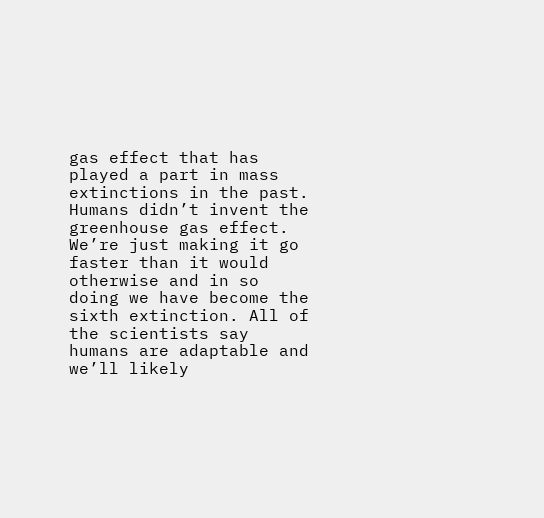gas effect that has played a part in mass extinctions in the past. Humans didn’t invent the greenhouse gas effect. We’re just making it go faster than it would otherwise and in so doing we have become the sixth extinction. All of the scientists say humans are adaptable and we’ll likely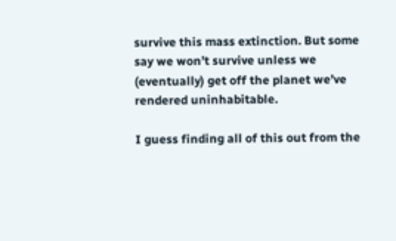survive this mass extinction. But some say we won’t survive unless we (eventually) get off the planet we’ve rendered uninhabitable.

I guess finding all of this out from the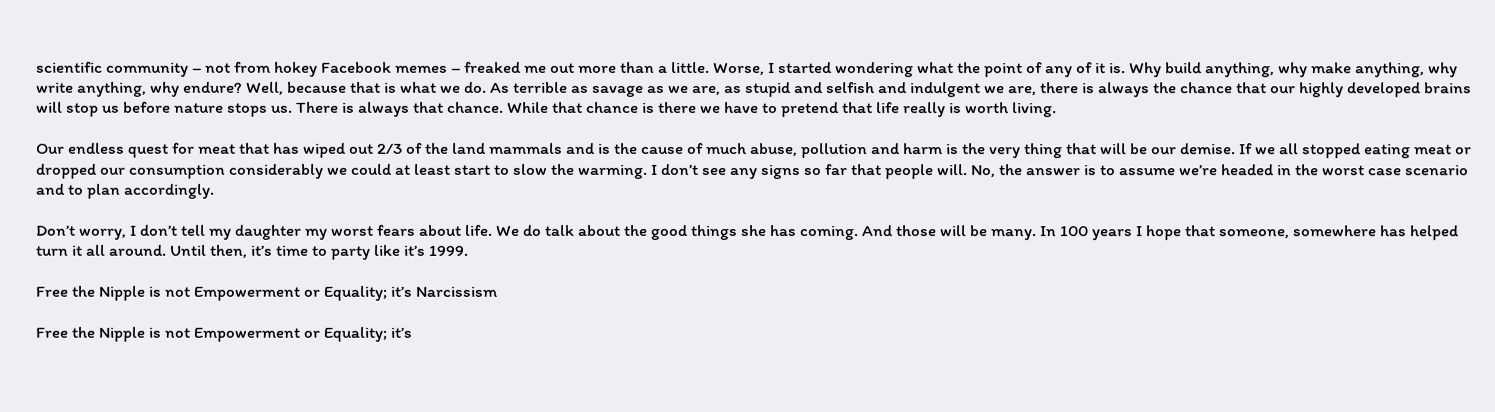scientific community – not from hokey Facebook memes – freaked me out more than a little. Worse, I started wondering what the point of any of it is. Why build anything, why make anything, why write anything, why endure? Well, because that is what we do. As terrible as savage as we are, as stupid and selfish and indulgent we are, there is always the chance that our highly developed brains will stop us before nature stops us. There is always that chance. While that chance is there we have to pretend that life really is worth living.

Our endless quest for meat that has wiped out 2/3 of the land mammals and is the cause of much abuse, pollution and harm is the very thing that will be our demise. If we all stopped eating meat or dropped our consumption considerably we could at least start to slow the warming. I don’t see any signs so far that people will. No, the answer is to assume we’re headed in the worst case scenario and to plan accordingly.

Don’t worry, I don’t tell my daughter my worst fears about life. We do talk about the good things she has coming. And those will be many. In 100 years I hope that someone, somewhere has helped turn it all around. Until then, it’s time to party like it’s 1999.

Free the Nipple is not Empowerment or Equality; it’s Narcissism

Free the Nipple is not Empowerment or Equality; it’s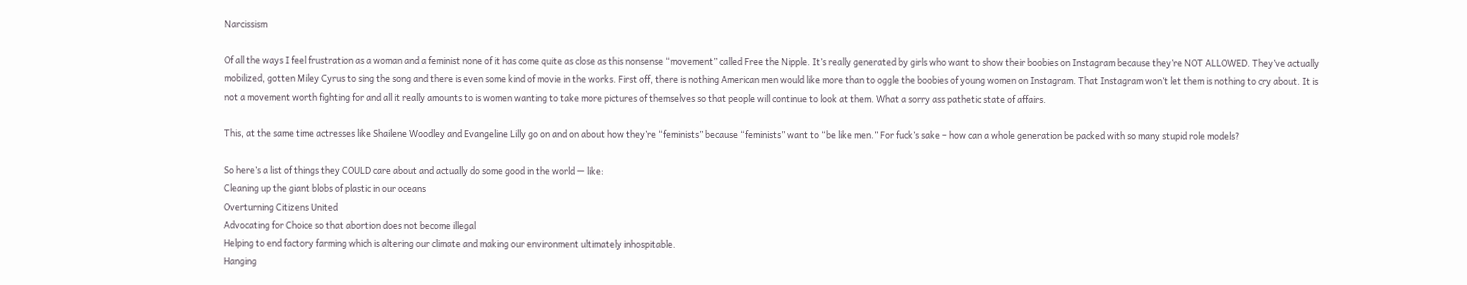Narcissism

Of all the ways I feel frustration as a woman and a feminist none of it has come quite as close as this nonsense “movement” called Free the Nipple. It’s really generated by girls who want to show their boobies on Instagram because they’re NOT ALLOWED. They’ve actually mobilized, gotten Miley Cyrus to sing the song and there is even some kind of movie in the works. First off, there is nothing American men would like more than to oggle the boobies of young women on Instagram. That Instagram won’t let them is nothing to cry about. It is not a movement worth fighting for and all it really amounts to is women wanting to take more pictures of themselves so that people will continue to look at them. What a sorry ass pathetic state of affairs.

This, at the same time actresses like Shailene Woodley and Evangeline Lilly go on and on about how they’re “feminists” because “feminists” want to “be like men.” For fuck’s sake – how can a whole generation be packed with so many stupid role models?

So here’s a list of things they COULD care about and actually do some good in the world — like:
Cleaning up the giant blobs of plastic in our oceans
Overturning Citizens United
Advocating for Choice so that abortion does not become illegal
Helping to end factory farming which is altering our climate and making our environment ultimately inhospitable.
Hanging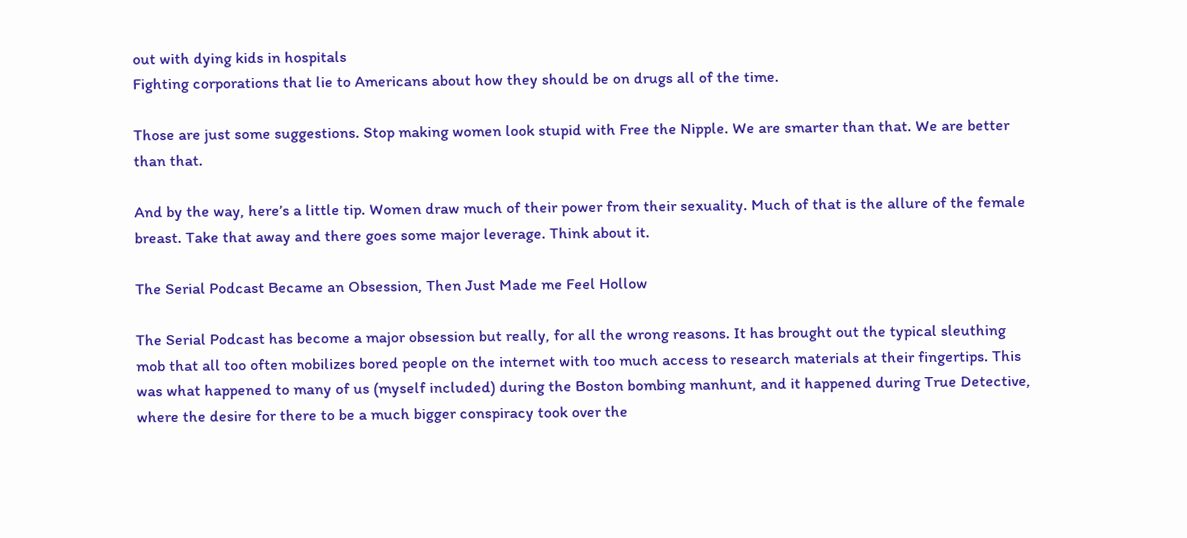out with dying kids in hospitals
Fighting corporations that lie to Americans about how they should be on drugs all of the time.

Those are just some suggestions. Stop making women look stupid with Free the Nipple. We are smarter than that. We are better than that.

And by the way, here’s a little tip. Women draw much of their power from their sexuality. Much of that is the allure of the female breast. Take that away and there goes some major leverage. Think about it.

The Serial Podcast Became an Obsession, Then Just Made me Feel Hollow

The Serial Podcast has become a major obsession but really, for all the wrong reasons. It has brought out the typical sleuthing mob that all too often mobilizes bored people on the internet with too much access to research materials at their fingertips. This was what happened to many of us (myself included) during the Boston bombing manhunt, and it happened during True Detective, where the desire for there to be a much bigger conspiracy took over the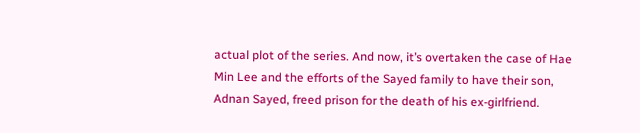actual plot of the series. And now, it’s overtaken the case of Hae Min Lee and the efforts of the Sayed family to have their son, Adnan Sayed, freed prison for the death of his ex-girlfriend.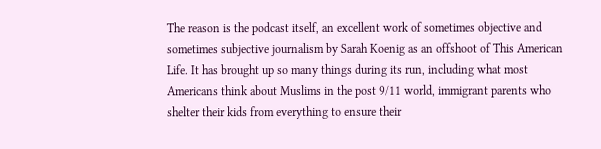The reason is the podcast itself, an excellent work of sometimes objective and sometimes subjective journalism by Sarah Koenig as an offshoot of This American Life. It has brought up so many things during its run, including what most Americans think about Muslims in the post 9/11 world, immigrant parents who shelter their kids from everything to ensure their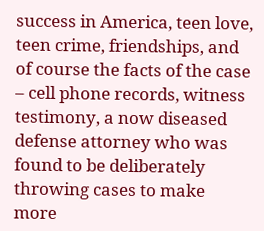success in America, teen love, teen crime, friendships, and of course the facts of the case – cell phone records, witness testimony, a now diseased defense attorney who was found to be deliberately throwing cases to make more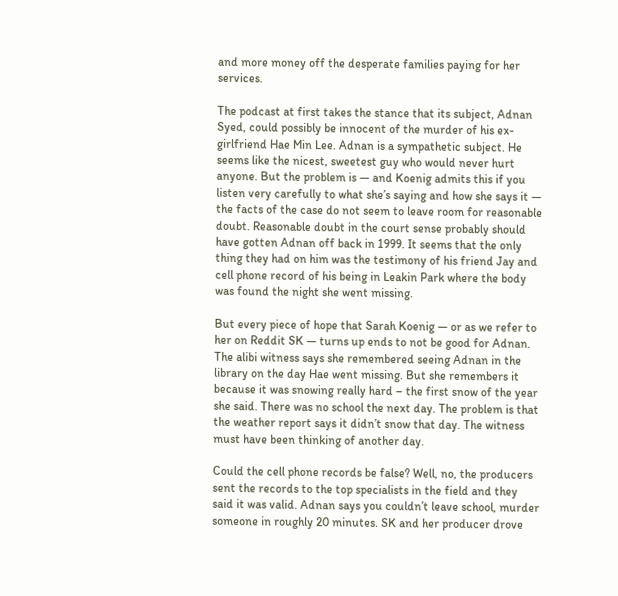and more money off the desperate families paying for her services.

The podcast at first takes the stance that its subject, Adnan Syed, could possibly be innocent of the murder of his ex-girlfriend Hae Min Lee. Adnan is a sympathetic subject. He seems like the nicest, sweetest guy who would never hurt anyone. But the problem is — and Koenig admits this if you listen very carefully to what she’s saying and how she says it — the facts of the case do not seem to leave room for reasonable doubt. Reasonable doubt in the court sense probably should have gotten Adnan off back in 1999. It seems that the only thing they had on him was the testimony of his friend Jay and cell phone record of his being in Leakin Park where the body was found the night she went missing.

But every piece of hope that Sarah Koenig — or as we refer to her on Reddit SK — turns up ends to not be good for Adnan. The alibi witness says she remembered seeing Adnan in the library on the day Hae went missing. But she remembers it because it was snowing really hard – the first snow of the year she said. There was no school the next day. The problem is that the weather report says it didn’t snow that day. The witness must have been thinking of another day.

Could the cell phone records be false? Well, no, the producers sent the records to the top specialists in the field and they said it was valid. Adnan says you couldn’t leave school, murder someone in roughly 20 minutes. SK and her producer drove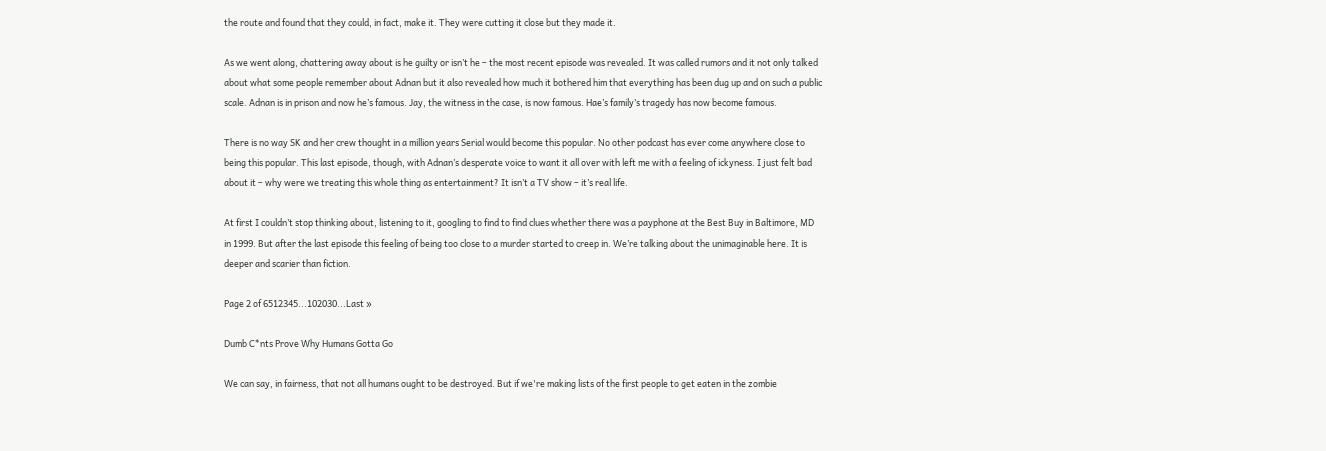the route and found that they could, in fact, make it. They were cutting it close but they made it.

As we went along, chattering away about is he guilty or isn’t he – the most recent episode was revealed. It was called rumors and it not only talked about what some people remember about Adnan but it also revealed how much it bothered him that everything has been dug up and on such a public scale. Adnan is in prison and now he’s famous. Jay, the witness in the case, is now famous. Hae’s family’s tragedy has now become famous.

There is no way SK and her crew thought in a million years Serial would become this popular. No other podcast has ever come anywhere close to being this popular. This last episode, though, with Adnan’s desperate voice to want it all over with left me with a feeling of ickyness. I just felt bad about it – why were we treating this whole thing as entertainment? It isn’t a TV show – it’s real life.

At first I couldn’t stop thinking about, listening to it, googling to find to find clues whether there was a payphone at the Best Buy in Baltimore, MD in 1999. But after the last episode this feeling of being too close to a murder started to creep in. We’re talking about the unimaginable here. It is deeper and scarier than fiction.

Page 2 of 6512345...102030...Last »

Dumb C*nts Prove Why Humans Gotta Go

We can say, in fairness, that not all humans ought to be destroyed. But if we're making lists of the first people to get eaten in the zombie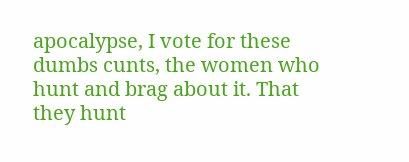apocalypse, I vote for these dumbs cunts, the women who hunt and brag about it. That they hunt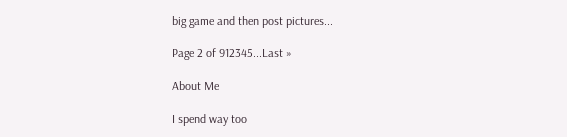big game and then post pictures...

Page 2 of 912345...Last »

About Me

I spend way too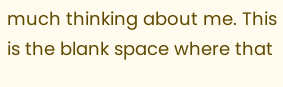much thinking about me. This is the blank space where that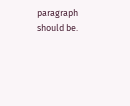paragraph should be.